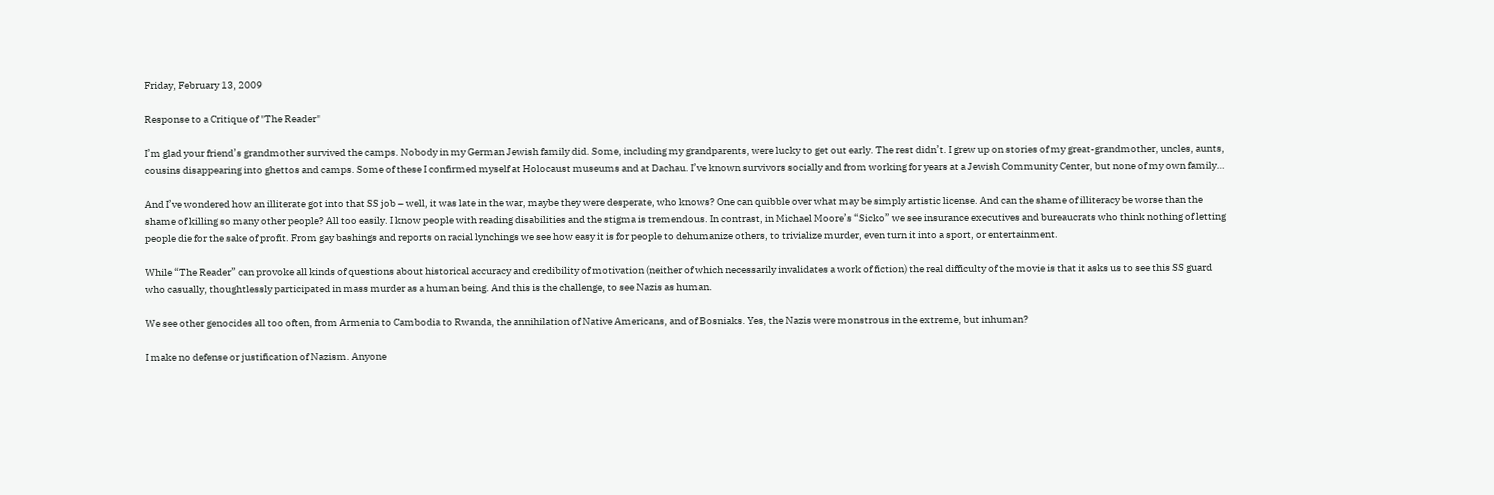Friday, February 13, 2009

Response to a Critique of "The Reader"

I’m glad your friend’s grandmother survived the camps. Nobody in my German Jewish family did. Some, including my grandparents, were lucky to get out early. The rest didn’t. I grew up on stories of my great-grandmother, uncles, aunts, cousins disappearing into ghettos and camps. Some of these I confirmed myself at Holocaust museums and at Dachau. I’ve known survivors socially and from working for years at a Jewish Community Center, but none of my own family…

And I’ve wondered how an illiterate got into that SS job – well, it was late in the war, maybe they were desperate, who knows? One can quibble over what may be simply artistic license. And can the shame of illiteracy be worse than the shame of killing so many other people? All too easily. I know people with reading disabilities and the stigma is tremendous. In contrast, in Michael Moore’s “Sicko” we see insurance executives and bureaucrats who think nothing of letting people die for the sake of profit. From gay bashings and reports on racial lynchings we see how easy it is for people to dehumanize others, to trivialize murder, even turn it into a sport, or entertainment.

While “The Reader” can provoke all kinds of questions about historical accuracy and credibility of motivation (neither of which necessarily invalidates a work of fiction) the real difficulty of the movie is that it asks us to see this SS guard who casually, thoughtlessly participated in mass murder as a human being. And this is the challenge, to see Nazis as human.

We see other genocides all too often, from Armenia to Cambodia to Rwanda, the annihilation of Native Americans, and of Bosniaks. Yes, the Nazis were monstrous in the extreme, but inhuman?

I make no defense or justification of Nazism. Anyone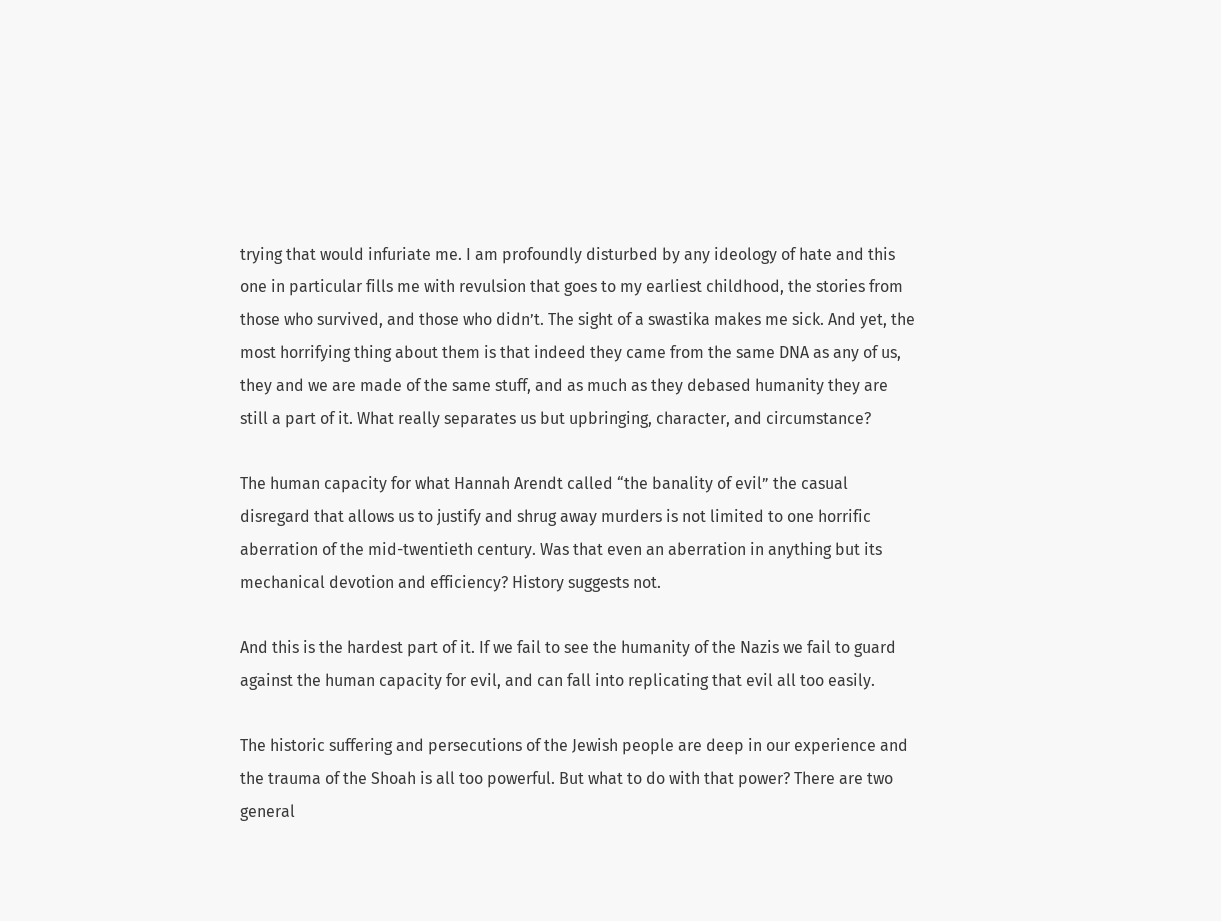trying that would infuriate me. I am profoundly disturbed by any ideology of hate and this one in particular fills me with revulsion that goes to my earliest childhood, the stories from those who survived, and those who didn’t. The sight of a swastika makes me sick. And yet, the most horrifying thing about them is that indeed they came from the same DNA as any of us, they and we are made of the same stuff, and as much as they debased humanity they are still a part of it. What really separates us but upbringing, character, and circumstance?

The human capacity for what Hannah Arendt called “the banality of evil” the casual disregard that allows us to justify and shrug away murders is not limited to one horrific aberration of the mid-twentieth century. Was that even an aberration in anything but its mechanical devotion and efficiency? History suggests not.

And this is the hardest part of it. If we fail to see the humanity of the Nazis we fail to guard against the human capacity for evil, and can fall into replicating that evil all too easily.

The historic suffering and persecutions of the Jewish people are deep in our experience and the trauma of the Shoah is all too powerful. But what to do with that power? There are two general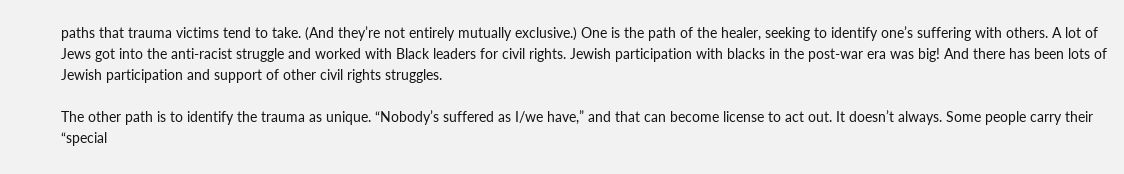paths that trauma victims tend to take. (And they’re not entirely mutually exclusive.) One is the path of the healer, seeking to identify one’s suffering with others. A lot of Jews got into the anti-racist struggle and worked with Black leaders for civil rights. Jewish participation with blacks in the post-war era was big! And there has been lots of Jewish participation and support of other civil rights struggles.

The other path is to identify the trauma as unique. “Nobody’s suffered as I/we have,” and that can become license to act out. It doesn’t always. Some people carry their “special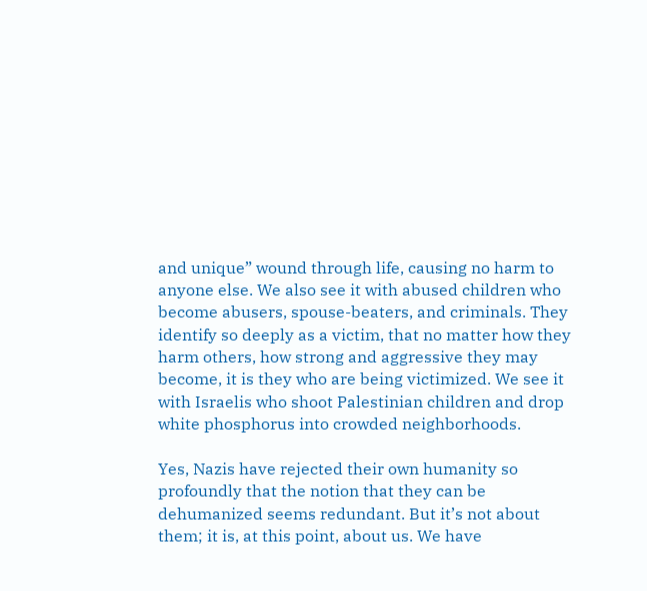and unique” wound through life, causing no harm to anyone else. We also see it with abused children who become abusers, spouse-beaters, and criminals. They identify so deeply as a victim, that no matter how they harm others, how strong and aggressive they may become, it is they who are being victimized. We see it with Israelis who shoot Palestinian children and drop white phosphorus into crowded neighborhoods.

Yes, Nazis have rejected their own humanity so profoundly that the notion that they can be dehumanized seems redundant. But it’s not about them; it is, at this point, about us. We have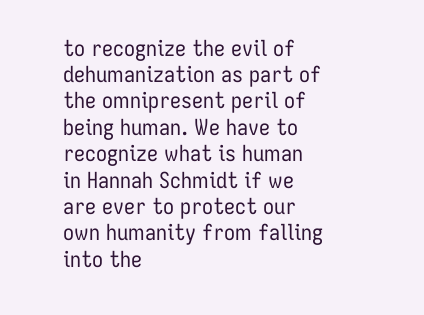to recognize the evil of dehumanization as part of the omnipresent peril of being human. We have to recognize what is human in Hannah Schmidt if we are ever to protect our own humanity from falling into the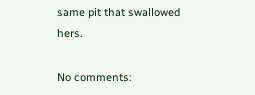same pit that swallowed hers.

No comments: